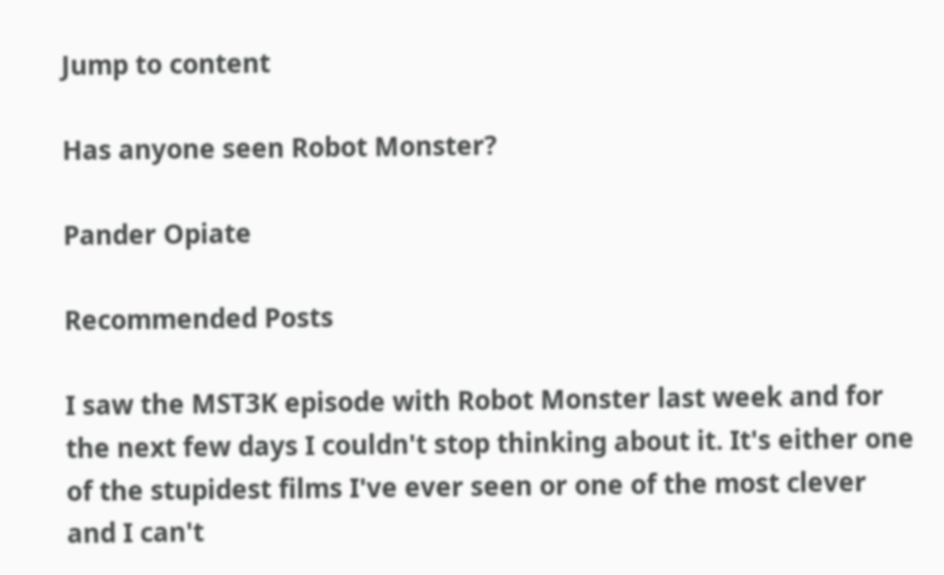Jump to content

Has anyone seen Robot Monster?

Pander Opiate

Recommended Posts

I saw the MST3K episode with Robot Monster last week and for the next few days I couldn't stop thinking about it. It's either one of the stupidest films I've ever seen or one of the most clever and I can't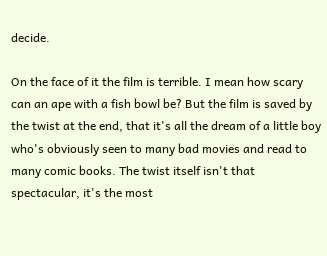decide.

On the face of it the film is terrible. I mean how scary can an ape with a fish bowl be? But the film is saved by the twist at the end, that it's all the dream of a little boy who's obviously seen to many bad movies and read to many comic books. The twist itself isn't that spectacular, it's the most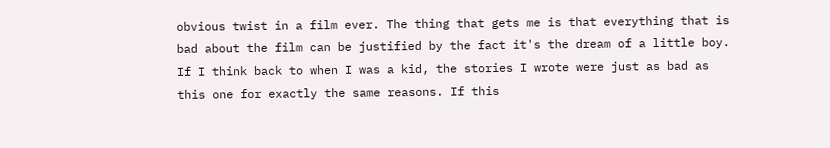obvious twist in a film ever. The thing that gets me is that everything that is bad about the film can be justified by the fact it's the dream of a little boy. If I think back to when I was a kid, the stories I wrote were just as bad as this one for exactly the same reasons. If this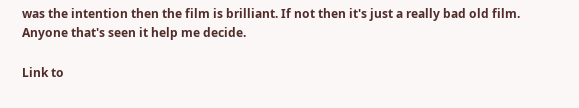was the intention then the film is brilliant. If not then it's just a really bad old film. Anyone that's seen it help me decide.

Link to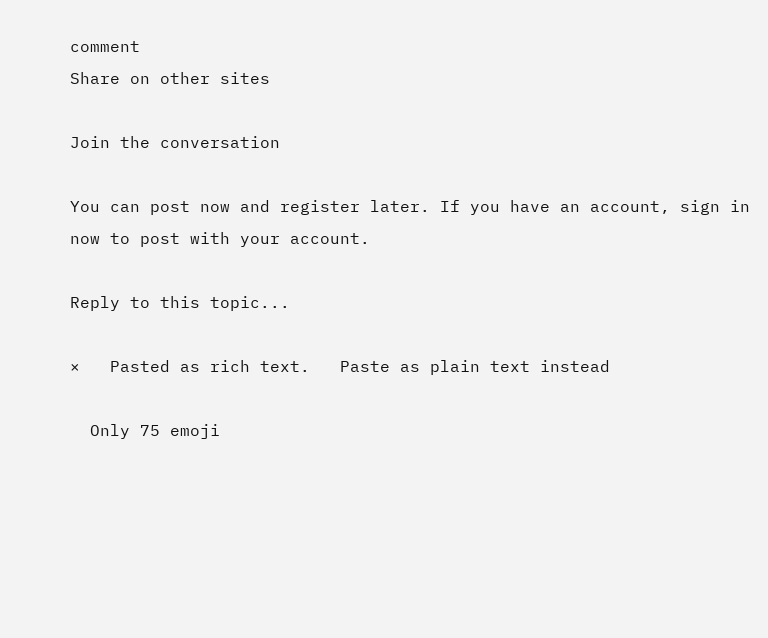comment
Share on other sites

Join the conversation

You can post now and register later. If you have an account, sign in now to post with your account.

Reply to this topic...

×   Pasted as rich text.   Paste as plain text instead

  Only 75 emoji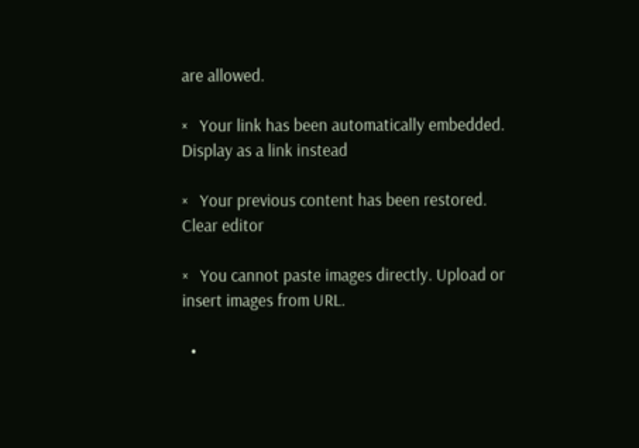are allowed.

×   Your link has been automatically embedded.   Display as a link instead

×   Your previous content has been restored.   Clear editor

×   You cannot paste images directly. Upload or insert images from URL.

  •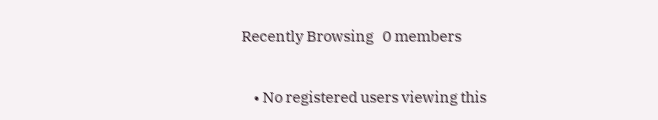Recently Browsing   0 members

    • No registered users viewing this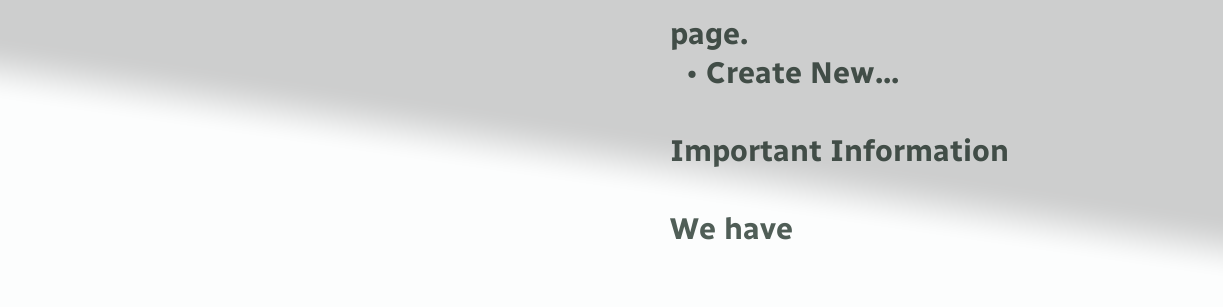page.
  • Create New...

Important Information

We have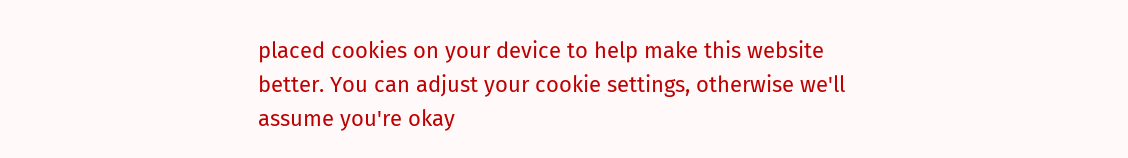placed cookies on your device to help make this website better. You can adjust your cookie settings, otherwise we'll assume you're okay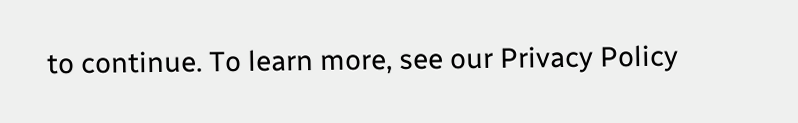to continue. To learn more, see our Privacy Policy